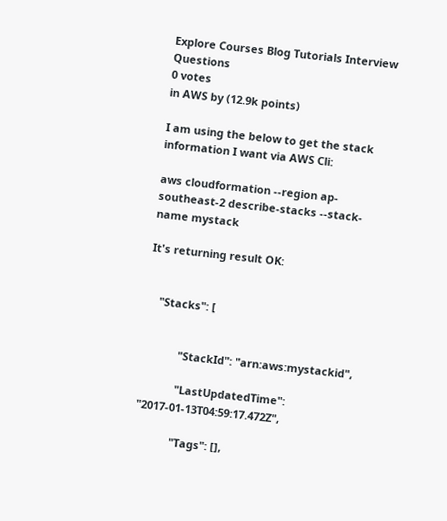Explore Courses Blog Tutorials Interview Questions
0 votes
in AWS by (12.9k points)

I am using the below to get the stack information I want via AWS Cli:

aws cloudformation --region ap-southeast-2 describe-stacks --stack-name mystack

It's returning result OK:


    "Stacks": [


            "StackId": "arn:aws:mystackid",

            "LastUpdatedTime": "2017-01-13T04:59:17.472Z",

            "Tags": [],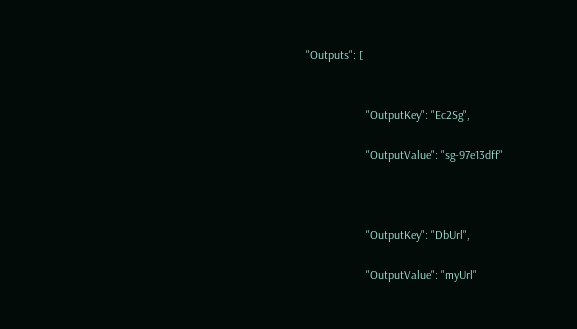"Outputs": [


                    "OutputKey": "Ec2Sg",

                    "OutputValue": "sg-97e13dff"



                    "OutputKey": "DbUrl",

                    "OutputValue": "myUrl"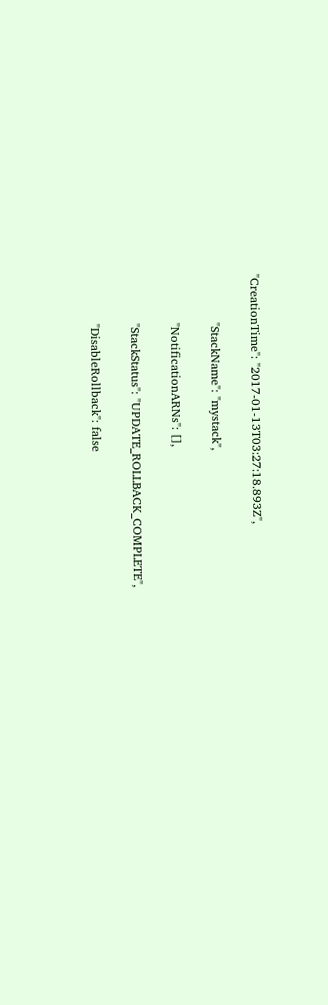"CreationTime": "2017-01-13T03:27:18.893Z",

            "StackName": "mystack",

            "NotificationARNs": [],

            "StackStatus": "UPDATE_ROLLBACK_COMPLETE",

            "DisableRollback": false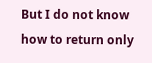But I do not know how to return only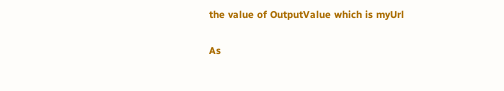the value of OutputValue which is myUrl

As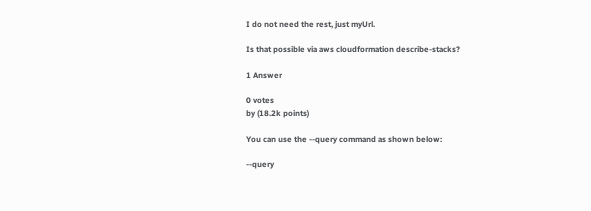I do not need the rest, just myUrl.

Is that possible via aws cloudformation describe-stacks?

1 Answer

0 votes
by (18.2k points)

You can use the --query command as shown below:

--query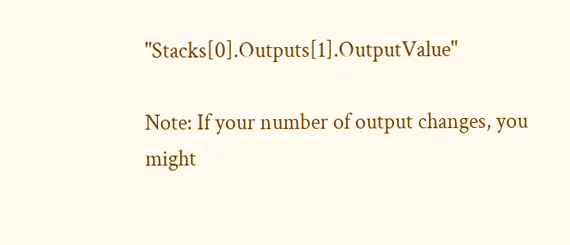"Stacks[0].Outputs[1].OutputValue"

Note: If your number of output changes, you might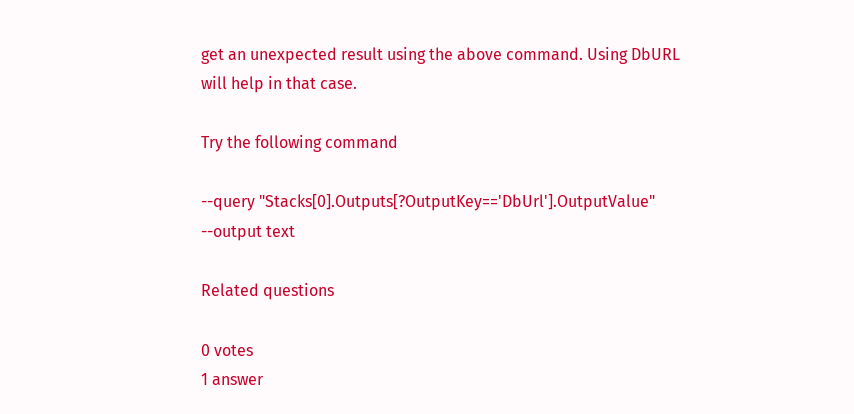get an unexpected result using the above command. Using DbURL will help in that case.

Try the following command

--query "Stacks[0].Outputs[?OutputKey=='DbUrl'].OutputValue" --output text

Related questions

0 votes
1 answer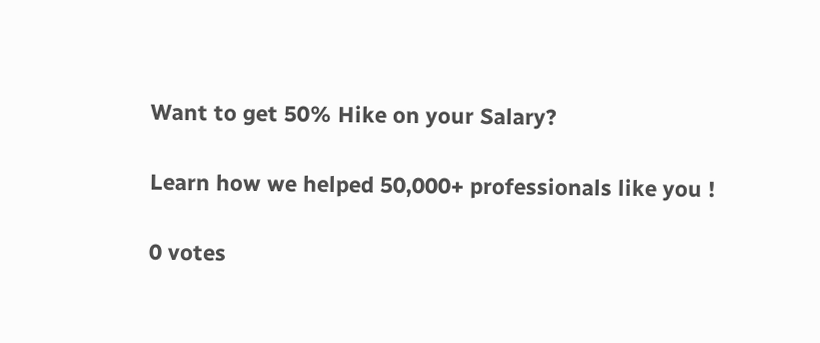Want to get 50% Hike on your Salary?

Learn how we helped 50,000+ professionals like you !

0 votes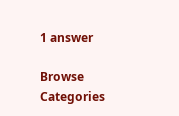1 answer

Browse Categories